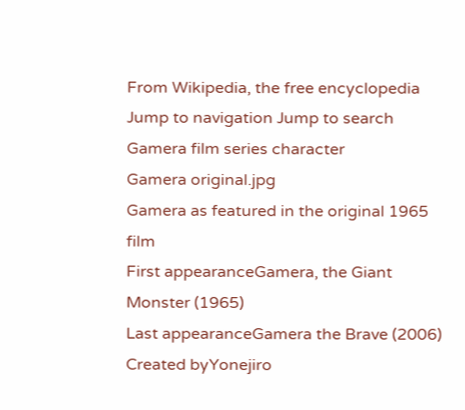From Wikipedia, the free encyclopedia
Jump to navigation Jump to search
Gamera film series character
Gamera original.jpg
Gamera as featured in the original 1965 film
First appearanceGamera, the Giant Monster (1965)
Last appearanceGamera the Brave (2006)
Created byYonejiro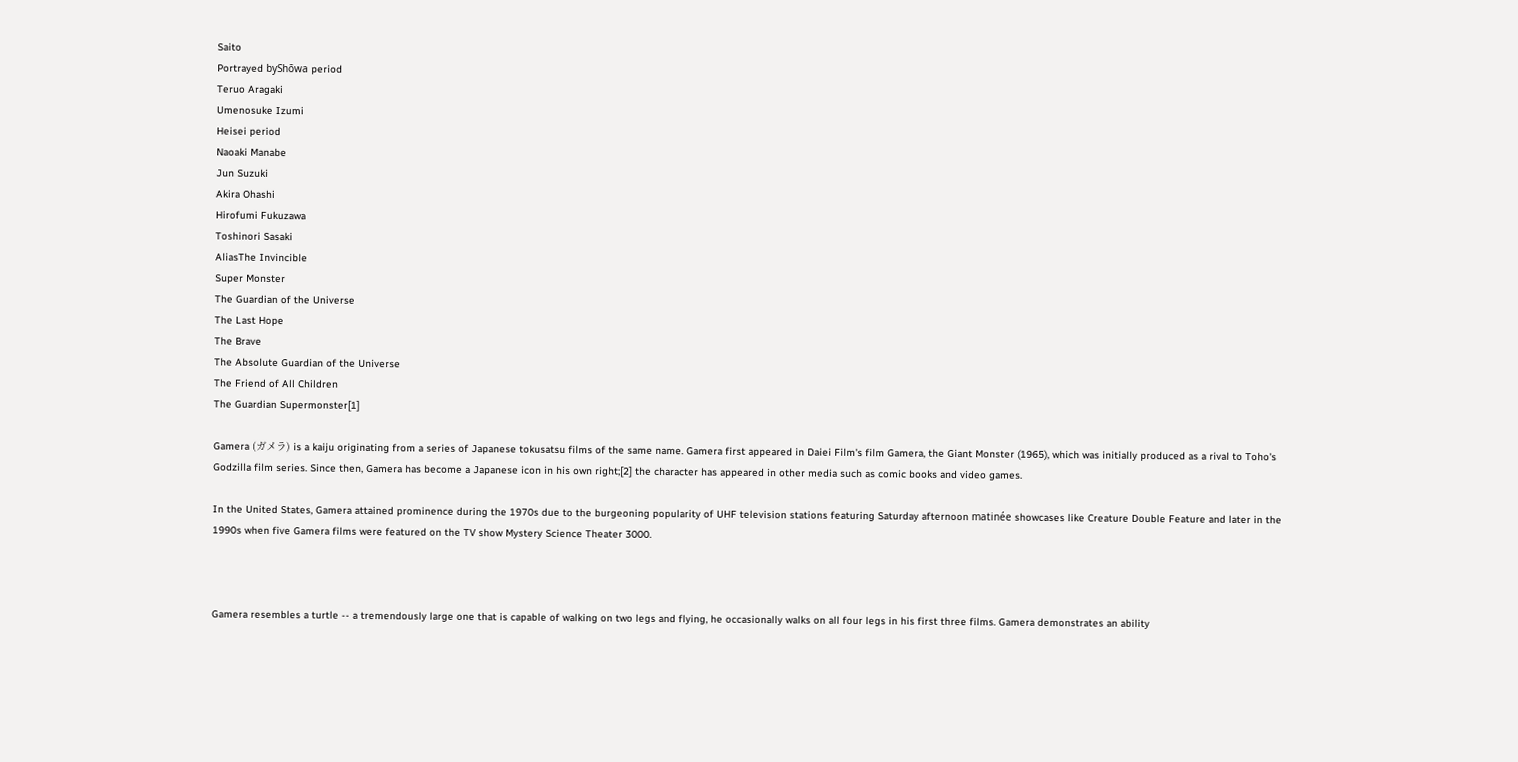Saito
Portrayed byShōwa period
Teruo Aragaki
Umenosuke Izumi
Heisei period
Naoaki Manabe
Jun Suzuki
Akira Ohashi
Hirofumi Fukuzawa
Toshinori Sasaki
AliasThe Invincible
Super Monster
The Guardian of the Universe
The Last Hope
The Brave
The Absolute Guardian of the Universe
The Friend of All Children
The Guardian Supermonster[1]

Gamera (ガメラ) is a kaiju originating from a series of Japanese tokusatsu films of the same name. Gamera first appeared in Daiei Film's film Gamera, the Giant Monster (1965), which was initially produced as a rival to Toho's Godzilla film series. Since then, Gamera has become a Japanese icon in his own right;[2] the character has appeared in other media such as comic books and video games.

In the United States, Gamera attained prominence during the 1970s due to the burgeoning popularity of UHF television stations featuring Saturday afternoon matinée showcases like Creature Double Feature and later in the 1990s when five Gamera films were featured on the TV show Mystery Science Theater 3000.



Gamera resembles a turtle -- a tremendously large one that is capable of walking on two legs and flying, he occasionally walks on all four legs in his first three films. Gamera demonstrates an ability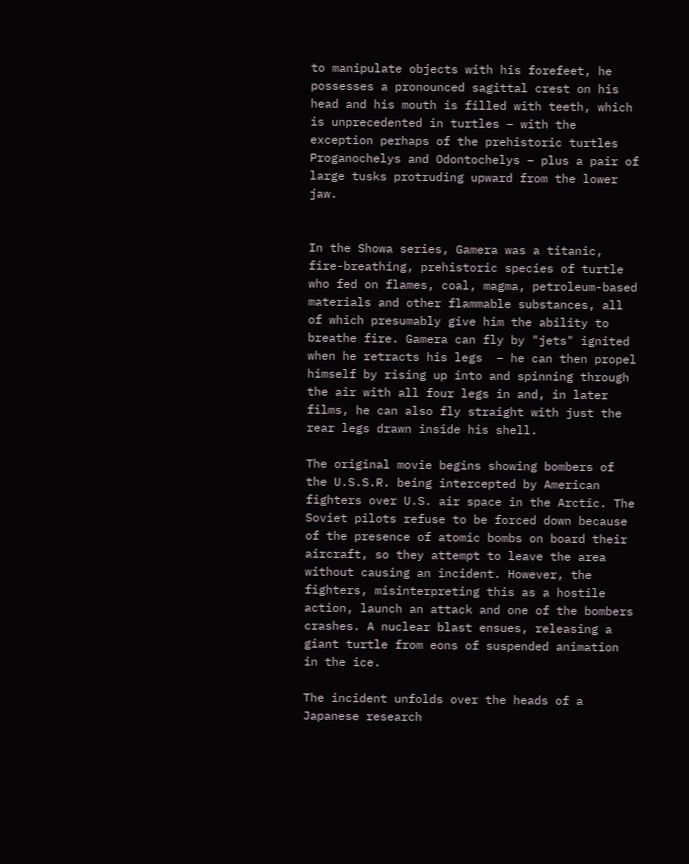to manipulate objects with his forefeet, he possesses a pronounced sagittal crest on his head and his mouth is filled with teeth, which is unprecedented in turtles – with the exception perhaps of the prehistoric turtles Proganochelys and Odontochelys – plus a pair of large tusks protruding upward from the lower jaw.


In the Showa series, Gamera was a titanic, fire-breathing, prehistoric species of turtle who fed on flames, coal, magma, petroleum-based materials and other flammable substances, all of which presumably give him the ability to breathe fire. Gamera can fly by "jets" ignited when he retracts his legs  – he can then propel himself by rising up into and spinning through the air with all four legs in and, in later films, he can also fly straight with just the rear legs drawn inside his shell.

The original movie begins showing bombers of the U.S.S.R. being intercepted by American fighters over U.S. air space in the Arctic. The Soviet pilots refuse to be forced down because of the presence of atomic bombs on board their aircraft, so they attempt to leave the area without causing an incident. However, the fighters, misinterpreting this as a hostile action, launch an attack and one of the bombers crashes. A nuclear blast ensues, releasing a giant turtle from eons of suspended animation in the ice.

The incident unfolds over the heads of a Japanese research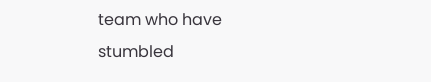team who have stumbled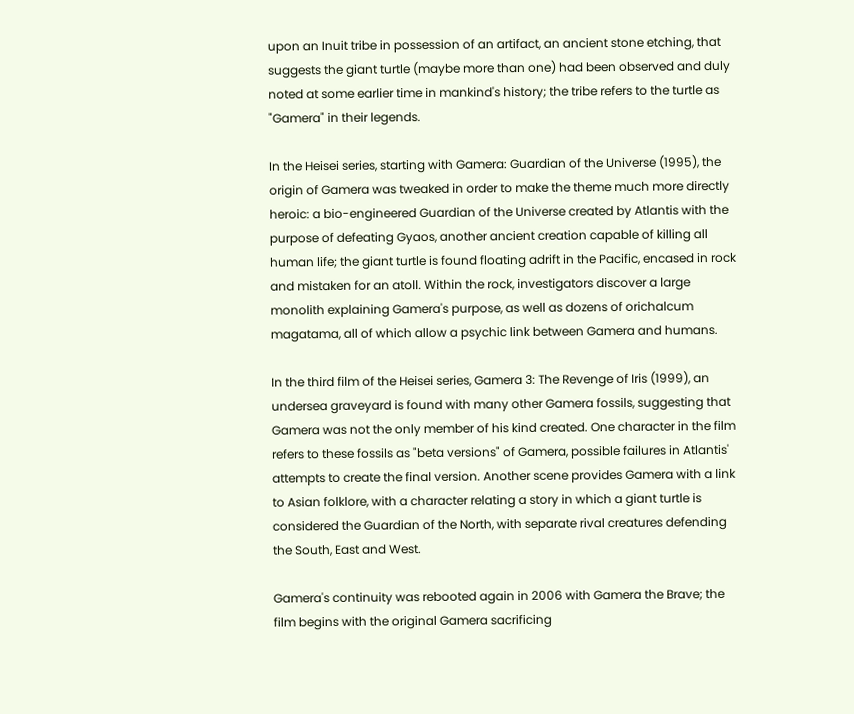upon an Inuit tribe in possession of an artifact, an ancient stone etching, that suggests the giant turtle (maybe more than one) had been observed and duly noted at some earlier time in mankind's history; the tribe refers to the turtle as "Gamera" in their legends.

In the Heisei series, starting with Gamera: Guardian of the Universe (1995), the origin of Gamera was tweaked in order to make the theme much more directly heroic: a bio-engineered Guardian of the Universe created by Atlantis with the purpose of defeating Gyaos, another ancient creation capable of killing all human life; the giant turtle is found floating adrift in the Pacific, encased in rock and mistaken for an atoll. Within the rock, investigators discover a large monolith explaining Gamera's purpose, as well as dozens of orichalcum magatama, all of which allow a psychic link between Gamera and humans.

In the third film of the Heisei series, Gamera 3: The Revenge of Iris (1999), an undersea graveyard is found with many other Gamera fossils, suggesting that Gamera was not the only member of his kind created. One character in the film refers to these fossils as "beta versions" of Gamera, possible failures in Atlantis' attempts to create the final version. Another scene provides Gamera with a link to Asian folklore, with a character relating a story in which a giant turtle is considered the Guardian of the North, with separate rival creatures defending the South, East and West.

Gamera's continuity was rebooted again in 2006 with Gamera the Brave; the film begins with the original Gamera sacrificing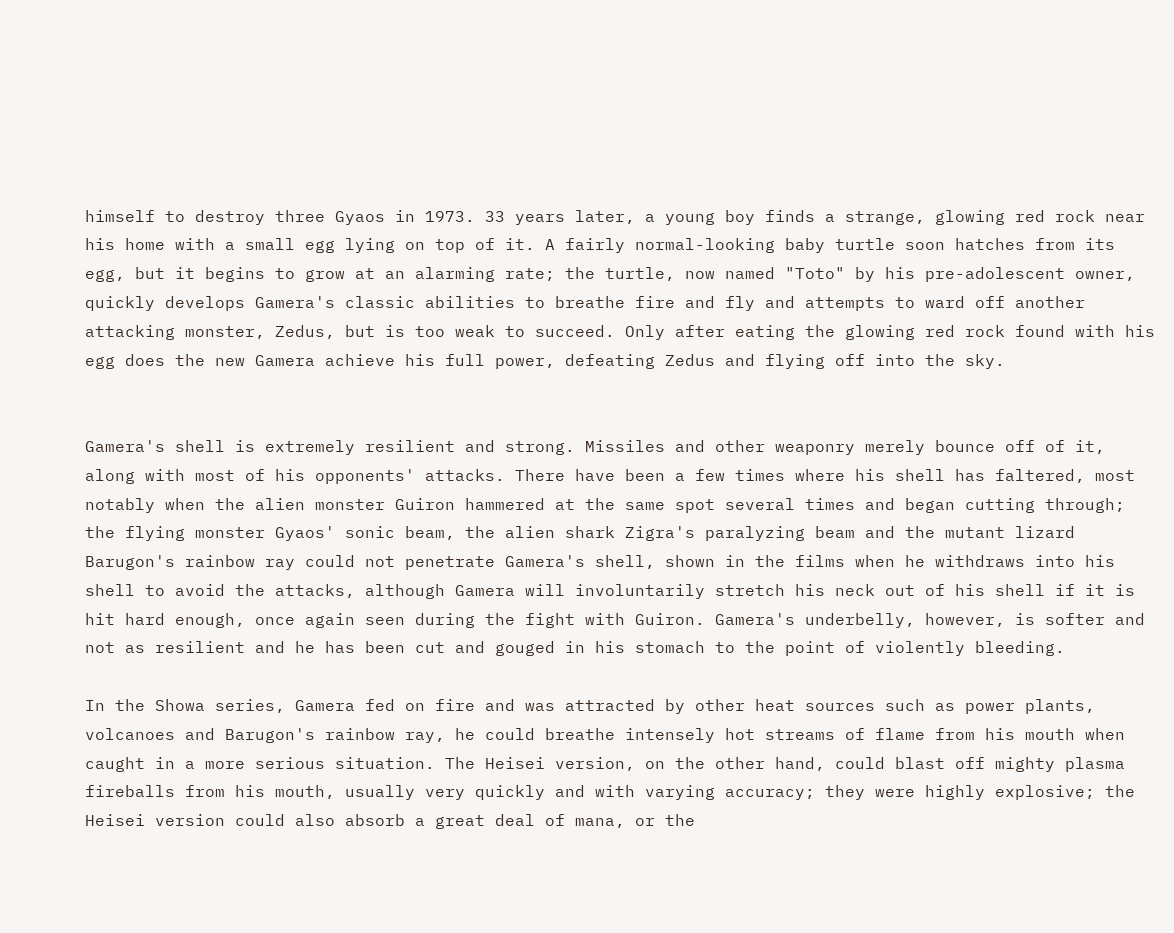himself to destroy three Gyaos in 1973. 33 years later, a young boy finds a strange, glowing red rock near his home with a small egg lying on top of it. A fairly normal-looking baby turtle soon hatches from its egg, but it begins to grow at an alarming rate; the turtle, now named "Toto" by his pre-adolescent owner, quickly develops Gamera's classic abilities to breathe fire and fly and attempts to ward off another attacking monster, Zedus, but is too weak to succeed. Only after eating the glowing red rock found with his egg does the new Gamera achieve his full power, defeating Zedus and flying off into the sky.


Gamera's shell is extremely resilient and strong. Missiles and other weaponry merely bounce off of it, along with most of his opponents' attacks. There have been a few times where his shell has faltered, most notably when the alien monster Guiron hammered at the same spot several times and began cutting through; the flying monster Gyaos' sonic beam, the alien shark Zigra's paralyzing beam and the mutant lizard Barugon's rainbow ray could not penetrate Gamera's shell, shown in the films when he withdraws into his shell to avoid the attacks, although Gamera will involuntarily stretch his neck out of his shell if it is hit hard enough, once again seen during the fight with Guiron. Gamera's underbelly, however, is softer and not as resilient and he has been cut and gouged in his stomach to the point of violently bleeding.

In the Showa series, Gamera fed on fire and was attracted by other heat sources such as power plants, volcanoes and Barugon's rainbow ray, he could breathe intensely hot streams of flame from his mouth when caught in a more serious situation. The Heisei version, on the other hand, could blast off mighty plasma fireballs from his mouth, usually very quickly and with varying accuracy; they were highly explosive; the Heisei version could also absorb a great deal of mana, or the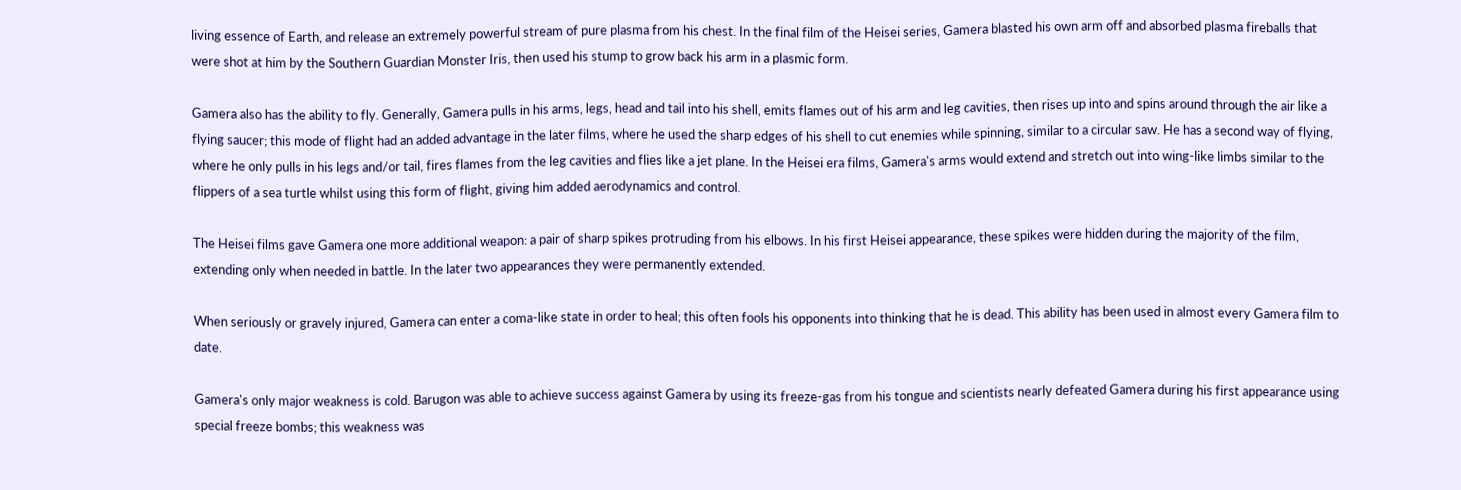living essence of Earth, and release an extremely powerful stream of pure plasma from his chest. In the final film of the Heisei series, Gamera blasted his own arm off and absorbed plasma fireballs that were shot at him by the Southern Guardian Monster Iris, then used his stump to grow back his arm in a plasmic form.

Gamera also has the ability to fly. Generally, Gamera pulls in his arms, legs, head and tail into his shell, emits flames out of his arm and leg cavities, then rises up into and spins around through the air like a flying saucer; this mode of flight had an added advantage in the later films, where he used the sharp edges of his shell to cut enemies while spinning, similar to a circular saw. He has a second way of flying, where he only pulls in his legs and/or tail, fires flames from the leg cavities and flies like a jet plane. In the Heisei era films, Gamera's arms would extend and stretch out into wing-like limbs similar to the flippers of a sea turtle whilst using this form of flight, giving him added aerodynamics and control.

The Heisei films gave Gamera one more additional weapon: a pair of sharp spikes protruding from his elbows. In his first Heisei appearance, these spikes were hidden during the majority of the film, extending only when needed in battle. In the later two appearances they were permanently extended.

When seriously or gravely injured, Gamera can enter a coma-like state in order to heal; this often fools his opponents into thinking that he is dead. This ability has been used in almost every Gamera film to date.

Gamera's only major weakness is cold. Barugon was able to achieve success against Gamera by using its freeze-gas from his tongue and scientists nearly defeated Gamera during his first appearance using special freeze bombs; this weakness was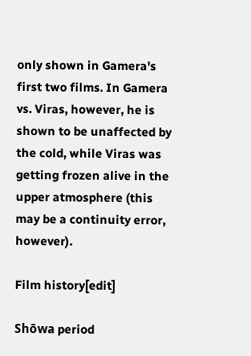only shown in Gamera's first two films. In Gamera vs. Viras, however, he is shown to be unaffected by the cold, while Viras was getting frozen alive in the upper atmosphere (this may be a continuity error, however).

Film history[edit]

Shōwa period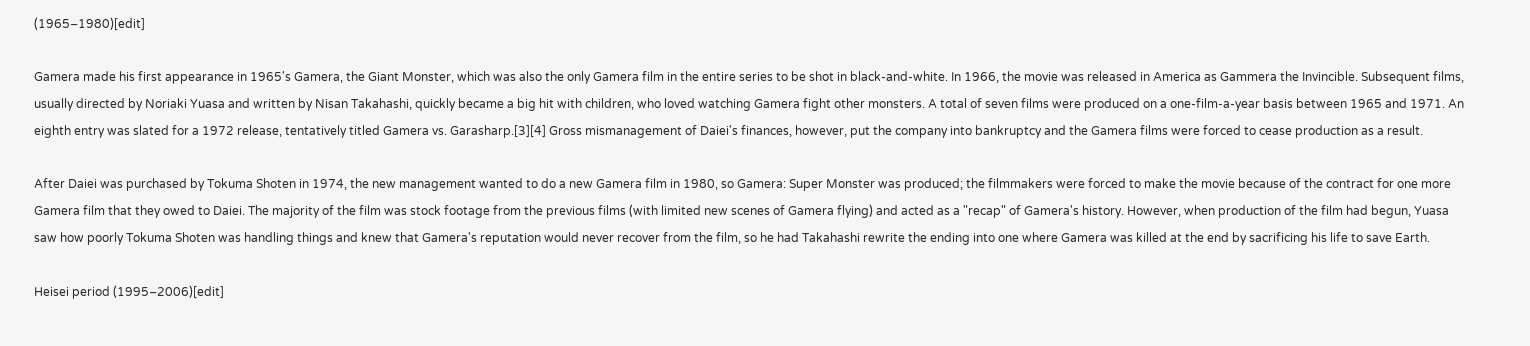(1965–1980)[edit]

Gamera made his first appearance in 1965's Gamera, the Giant Monster, which was also the only Gamera film in the entire series to be shot in black-and-white. In 1966, the movie was released in America as Gammera the Invincible. Subsequent films, usually directed by Noriaki Yuasa and written by Nisan Takahashi, quickly became a big hit with children, who loved watching Gamera fight other monsters. A total of seven films were produced on a one-film-a-year basis between 1965 and 1971. An eighth entry was slated for a 1972 release, tentatively titled Gamera vs. Garasharp.[3][4] Gross mismanagement of Daiei's finances, however, put the company into bankruptcy and the Gamera films were forced to cease production as a result.

After Daiei was purchased by Tokuma Shoten in 1974, the new management wanted to do a new Gamera film in 1980, so Gamera: Super Monster was produced; the filmmakers were forced to make the movie because of the contract for one more Gamera film that they owed to Daiei. The majority of the film was stock footage from the previous films (with limited new scenes of Gamera flying) and acted as a "recap" of Gamera's history. However, when production of the film had begun, Yuasa saw how poorly Tokuma Shoten was handling things and knew that Gamera's reputation would never recover from the film, so he had Takahashi rewrite the ending into one where Gamera was killed at the end by sacrificing his life to save Earth.

Heisei period (1995–2006)[edit]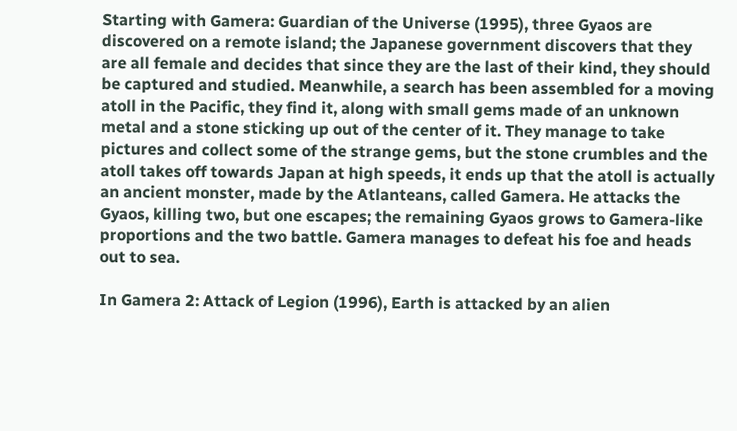Starting with Gamera: Guardian of the Universe (1995), three Gyaos are discovered on a remote island; the Japanese government discovers that they are all female and decides that since they are the last of their kind, they should be captured and studied. Meanwhile, a search has been assembled for a moving atoll in the Pacific, they find it, along with small gems made of an unknown metal and a stone sticking up out of the center of it. They manage to take pictures and collect some of the strange gems, but the stone crumbles and the atoll takes off towards Japan at high speeds, it ends up that the atoll is actually an ancient monster, made by the Atlanteans, called Gamera. He attacks the Gyaos, killing two, but one escapes; the remaining Gyaos grows to Gamera-like proportions and the two battle. Gamera manages to defeat his foe and heads out to sea.

In Gamera 2: Attack of Legion (1996), Earth is attacked by an alien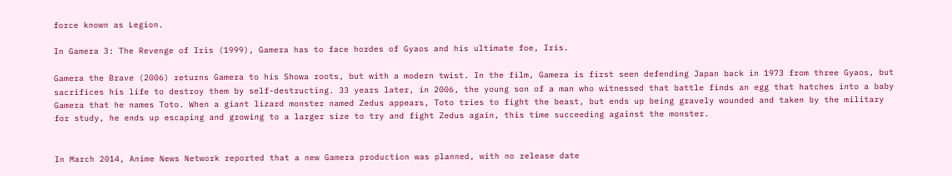force known as Legion.

In Gamera 3: The Revenge of Iris (1999), Gamera has to face hordes of Gyaos and his ultimate foe, Iris.

Gamera the Brave (2006) returns Gamera to his Showa roots, but with a modern twist. In the film, Gamera is first seen defending Japan back in 1973 from three Gyaos, but sacrifices his life to destroy them by self-destructing. 33 years later, in 2006, the young son of a man who witnessed that battle finds an egg that hatches into a baby Gamera that he names Toto. When a giant lizard monster named Zedus appears, Toto tries to fight the beast, but ends up being gravely wounded and taken by the military for study, he ends up escaping and growing to a larger size to try and fight Zedus again, this time succeeding against the monster.


In March 2014, Anime News Network reported that a new Gamera production was planned, with no release date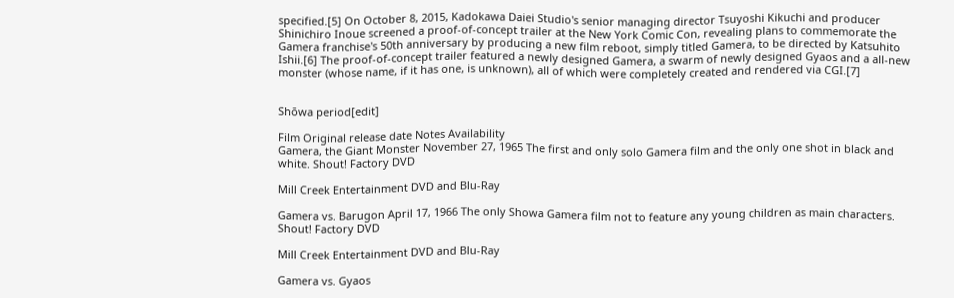specified.[5] On October 8, 2015, Kadokawa Daiei Studio's senior managing director Tsuyoshi Kikuchi and producer Shinichiro Inoue screened a proof-of-concept trailer at the New York Comic Con, revealing plans to commemorate the Gamera franchise's 50th anniversary by producing a new film reboot, simply titled Gamera, to be directed by Katsuhito Ishii.[6] The proof-of-concept trailer featured a newly designed Gamera, a swarm of newly designed Gyaos and a all-new monster (whose name, if it has one, is unknown), all of which were completely created and rendered via CGI.[7]


Shōwa period[edit]

Film Original release date Notes Availability
Gamera, the Giant Monster November 27, 1965 The first and only solo Gamera film and the only one shot in black and white. Shout! Factory DVD

Mill Creek Entertainment DVD and Blu-Ray

Gamera vs. Barugon April 17, 1966 The only Showa Gamera film not to feature any young children as main characters. Shout! Factory DVD

Mill Creek Entertainment DVD and Blu-Ray

Gamera vs. Gyaos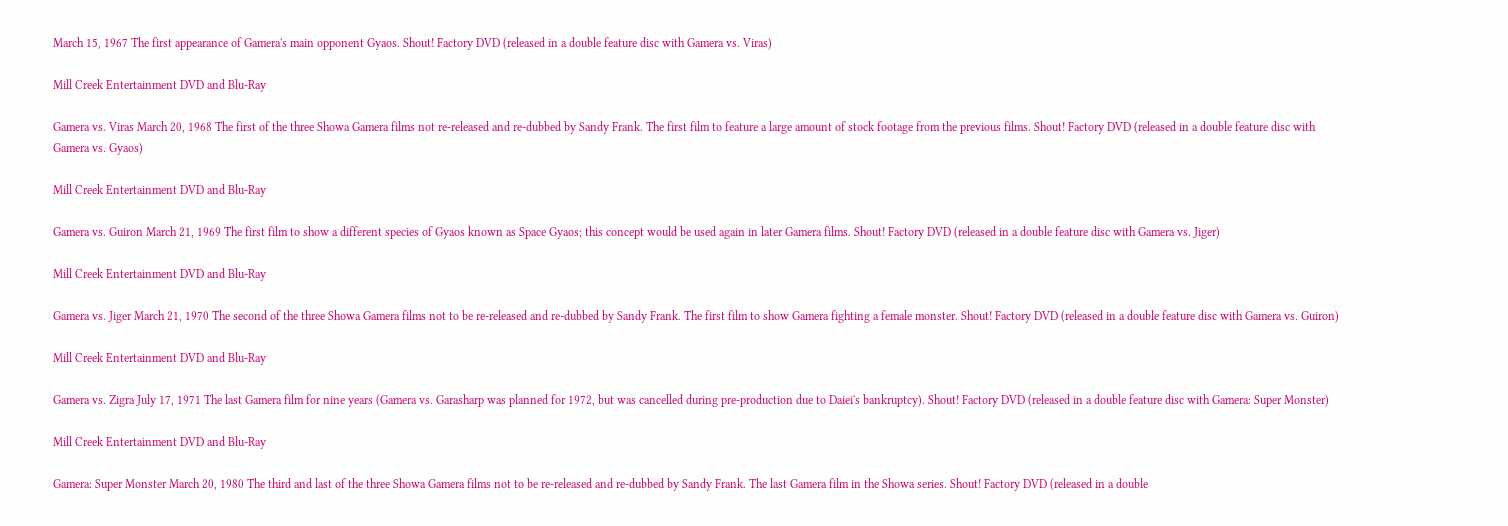March 15, 1967 The first appearance of Gamera's main opponent Gyaos. Shout! Factory DVD (released in a double feature disc with Gamera vs. Viras)

Mill Creek Entertainment DVD and Blu-Ray

Gamera vs. Viras March 20, 1968 The first of the three Showa Gamera films not re-released and re-dubbed by Sandy Frank. The first film to feature a large amount of stock footage from the previous films. Shout! Factory DVD (released in a double feature disc with Gamera vs. Gyaos)

Mill Creek Entertainment DVD and Blu-Ray

Gamera vs. Guiron March 21, 1969 The first film to show a different species of Gyaos known as Space Gyaos; this concept would be used again in later Gamera films. Shout! Factory DVD (released in a double feature disc with Gamera vs. Jiger)

Mill Creek Entertainment DVD and Blu-Ray

Gamera vs. Jiger March 21, 1970 The second of the three Showa Gamera films not to be re-released and re-dubbed by Sandy Frank. The first film to show Gamera fighting a female monster. Shout! Factory DVD (released in a double feature disc with Gamera vs. Guiron)

Mill Creek Entertainment DVD and Blu-Ray

Gamera vs. Zigra July 17, 1971 The last Gamera film for nine years (Gamera vs. Garasharp was planned for 1972, but was cancelled during pre-production due to Daiei's bankruptcy). Shout! Factory DVD (released in a double feature disc with Gamera: Super Monster)

Mill Creek Entertainment DVD and Blu-Ray

Gamera: Super Monster March 20, 1980 The third and last of the three Showa Gamera films not to be re-released and re-dubbed by Sandy Frank. The last Gamera film in the Showa series. Shout! Factory DVD (released in a double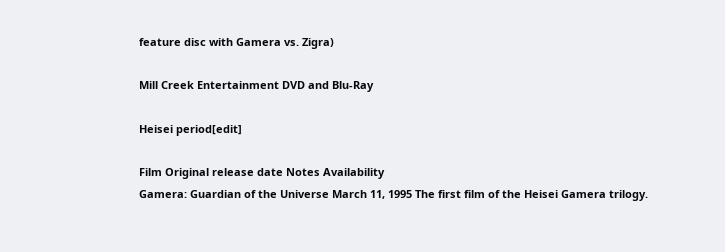feature disc with Gamera vs. Zigra)

Mill Creek Entertainment DVD and Blu-Ray

Heisei period[edit]

Film Original release date Notes Availability
Gamera: Guardian of the Universe March 11, 1995 The first film of the Heisei Gamera trilogy.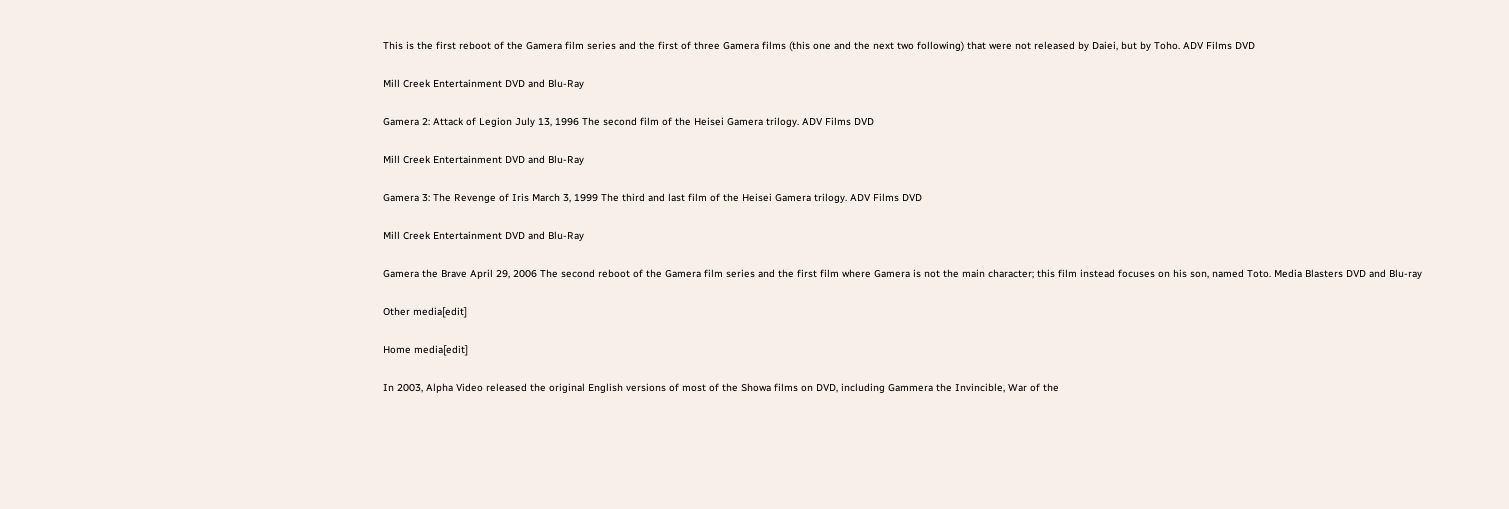This is the first reboot of the Gamera film series and the first of three Gamera films (this one and the next two following) that were not released by Daiei, but by Toho. ADV Films DVD

Mill Creek Entertainment DVD and Blu-Ray

Gamera 2: Attack of Legion July 13, 1996 The second film of the Heisei Gamera trilogy. ADV Films DVD

Mill Creek Entertainment DVD and Blu-Ray

Gamera 3: The Revenge of Iris March 3, 1999 The third and last film of the Heisei Gamera trilogy. ADV Films DVD

Mill Creek Entertainment DVD and Blu-Ray

Gamera the Brave April 29, 2006 The second reboot of the Gamera film series and the first film where Gamera is not the main character; this film instead focuses on his son, named Toto. Media Blasters DVD and Blu-ray

Other media[edit]

Home media[edit]

In 2003, Alpha Video released the original English versions of most of the Showa films on DVD, including Gammera the Invincible, War of the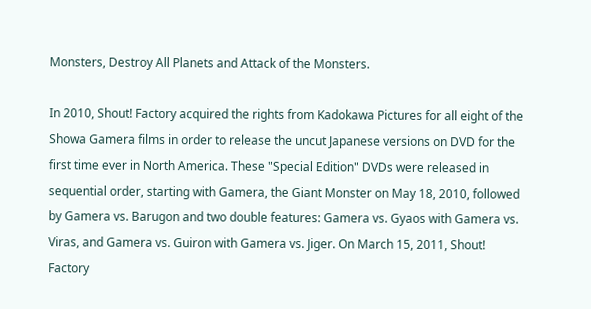Monsters, Destroy All Planets and Attack of the Monsters.

In 2010, Shout! Factory acquired the rights from Kadokawa Pictures for all eight of the Showa Gamera films in order to release the uncut Japanese versions on DVD for the first time ever in North America. These "Special Edition" DVDs were released in sequential order, starting with Gamera, the Giant Monster on May 18, 2010, followed by Gamera vs. Barugon and two double features: Gamera vs. Gyaos with Gamera vs. Viras, and Gamera vs. Guiron with Gamera vs. Jiger. On March 15, 2011, Shout! Factory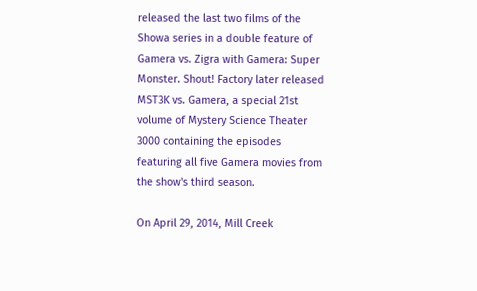released the last two films of the Showa series in a double feature of Gamera vs. Zigra with Gamera: Super Monster. Shout! Factory later released MST3K vs. Gamera, a special 21st volume of Mystery Science Theater 3000 containing the episodes featuring all five Gamera movies from the show's third season.

On April 29, 2014, Mill Creek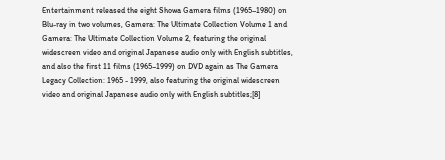Entertainment released the eight Showa Gamera films (1965–1980) on Blu-ray in two volumes, Gamera: The Ultimate Collection Volume 1 and Gamera: The Ultimate Collection Volume 2, featuring the original widescreen video and original Japanese audio only with English subtitles, and also the first 11 films (1965–1999) on DVD again as The Gamera Legacy Collection: 1965 - 1999, also featuring the original widescreen video and original Japanese audio only with English subtitles;[8]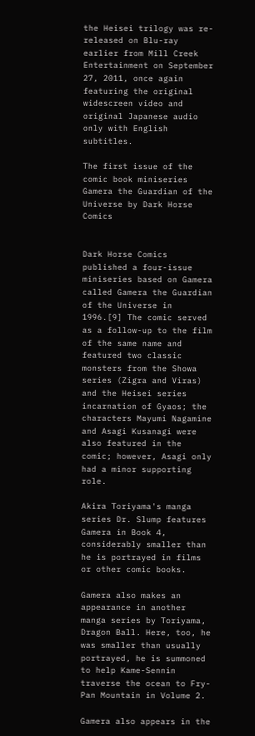the Heisei trilogy was re-released on Blu-ray earlier from Mill Creek Entertainment on September 27, 2011, once again featuring the original widescreen video and original Japanese audio only with English subtitles.

The first issue of the comic book miniseries Gamera the Guardian of the Universe by Dark Horse Comics


Dark Horse Comics published a four-issue miniseries based on Gamera called Gamera the Guardian of the Universe in 1996.[9] The comic served as a follow-up to the film of the same name and featured two classic monsters from the Showa series (Zigra and Viras) and the Heisei series incarnation of Gyaos; the characters Mayumi Nagamine and Asagi Kusanagi were also featured in the comic; however, Asagi only had a minor supporting role.

Akira Toriyama's manga series Dr. Slump features Gamera in Book 4, considerably smaller than he is portrayed in films or other comic books.

Gamera also makes an appearance in another manga series by Toriyama, Dragon Ball. Here, too, he was smaller than usually portrayed, he is summoned to help Kame-Sennin traverse the ocean to Fry-Pan Mountain in Volume 2.

Gamera also appears in the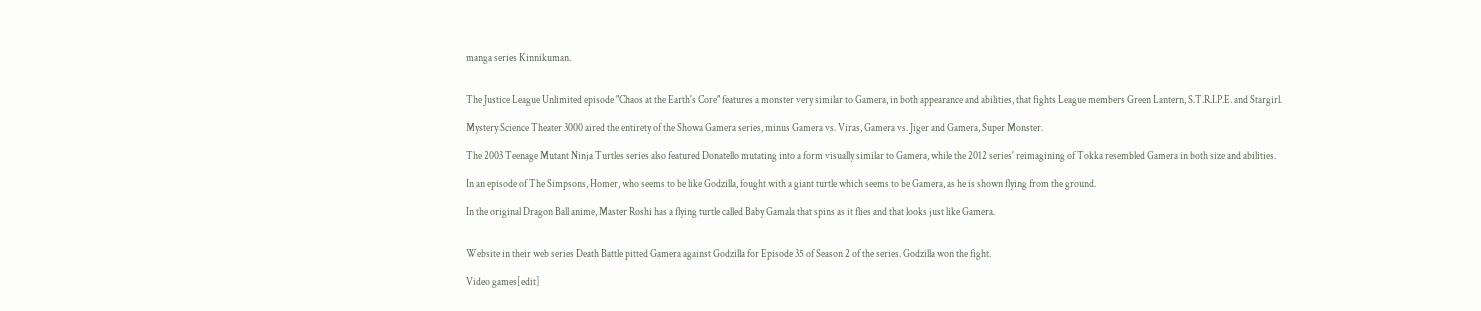manga series Kinnikuman.


The Justice League Unlimited episode "Chaos at the Earth's Core" features a monster very similar to Gamera, in both appearance and abilities, that fights League members Green Lantern, S.T.R.I.P.E. and Stargirl.

Mystery Science Theater 3000 aired the entirety of the Showa Gamera series, minus Gamera vs. Viras, Gamera vs. Jiger and Gamera, Super Monster.

The 2003 Teenage Mutant Ninja Turtles series also featured Donatello mutating into a form visually similar to Gamera, while the 2012 series' reimagining of Tokka resembled Gamera in both size and abilities.

In an episode of The Simpsons, Homer, who seems to be like Godzilla, fought with a giant turtle which seems to be Gamera, as he is shown flying from the ground.

In the original Dragon Ball anime, Master Roshi has a flying turtle called Baby Gamala that spins as it flies and that looks just like Gamera.


Website in their web series Death Battle pitted Gamera against Godzilla for Episode 35 of Season 2 of the series. Godzilla won the fight.

Video games[edit]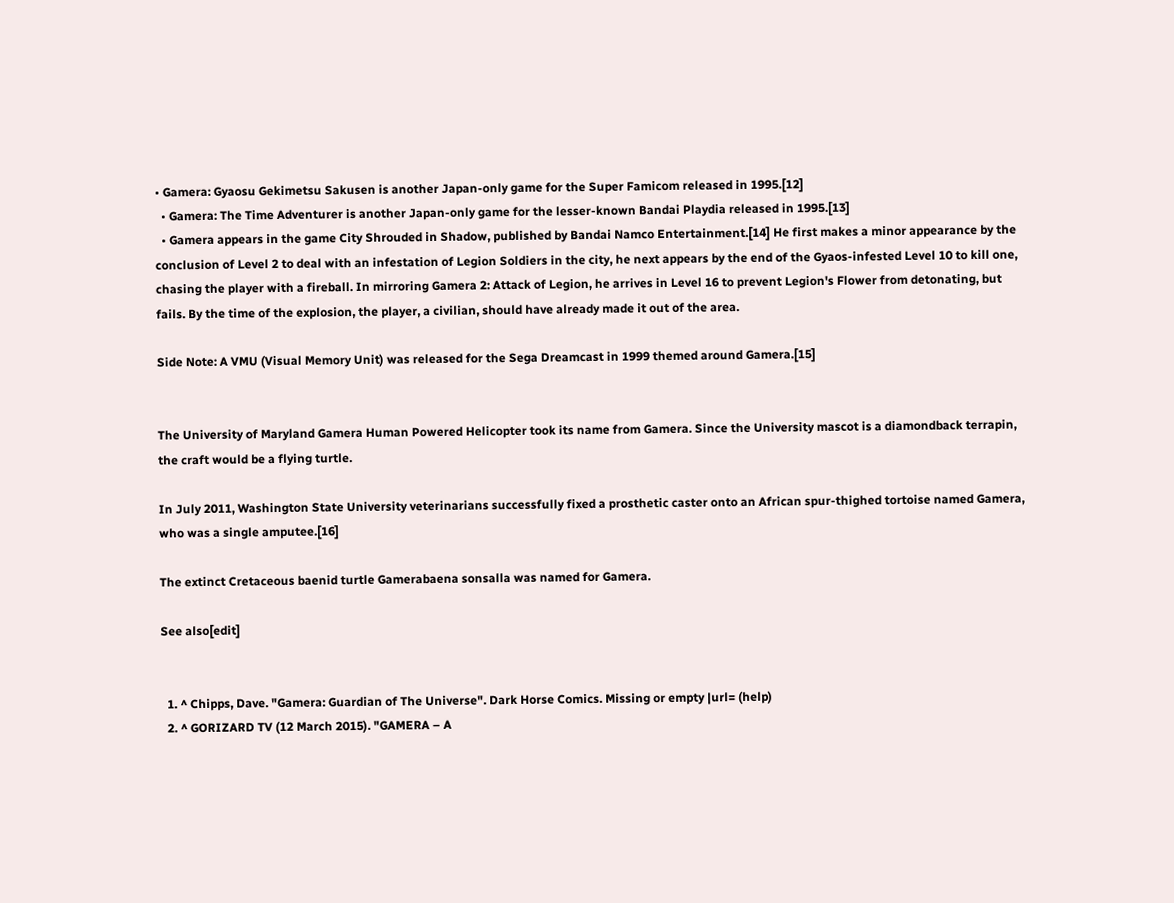• Gamera: Gyaosu Gekimetsu Sakusen is another Japan-only game for the Super Famicom released in 1995.[12]
  • Gamera: The Time Adventurer is another Japan-only game for the lesser-known Bandai Playdia released in 1995.[13]
  • Gamera appears in the game City Shrouded in Shadow, published by Bandai Namco Entertainment.[14] He first makes a minor appearance by the conclusion of Level 2 to deal with an infestation of Legion Soldiers in the city, he next appears by the end of the Gyaos-infested Level 10 to kill one, chasing the player with a fireball. In mirroring Gamera 2: Attack of Legion, he arrives in Level 16 to prevent Legion's Flower from detonating, but fails. By the time of the explosion, the player, a civilian, should have already made it out of the area.

Side Note: A VMU (Visual Memory Unit) was released for the Sega Dreamcast in 1999 themed around Gamera.[15]


The University of Maryland Gamera Human Powered Helicopter took its name from Gamera. Since the University mascot is a diamondback terrapin, the craft would be a flying turtle.

In July 2011, Washington State University veterinarians successfully fixed a prosthetic caster onto an African spur-thighed tortoise named Gamera, who was a single amputee.[16]

The extinct Cretaceous baenid turtle Gamerabaena sonsalla was named for Gamera.

See also[edit]


  1. ^ Chipps, Dave. "Gamera: Guardian of The Universe". Dark Horse Comics. Missing or empty |url= (help)
  2. ^ GORIZARD TV (12 March 2015). "GAMERA – A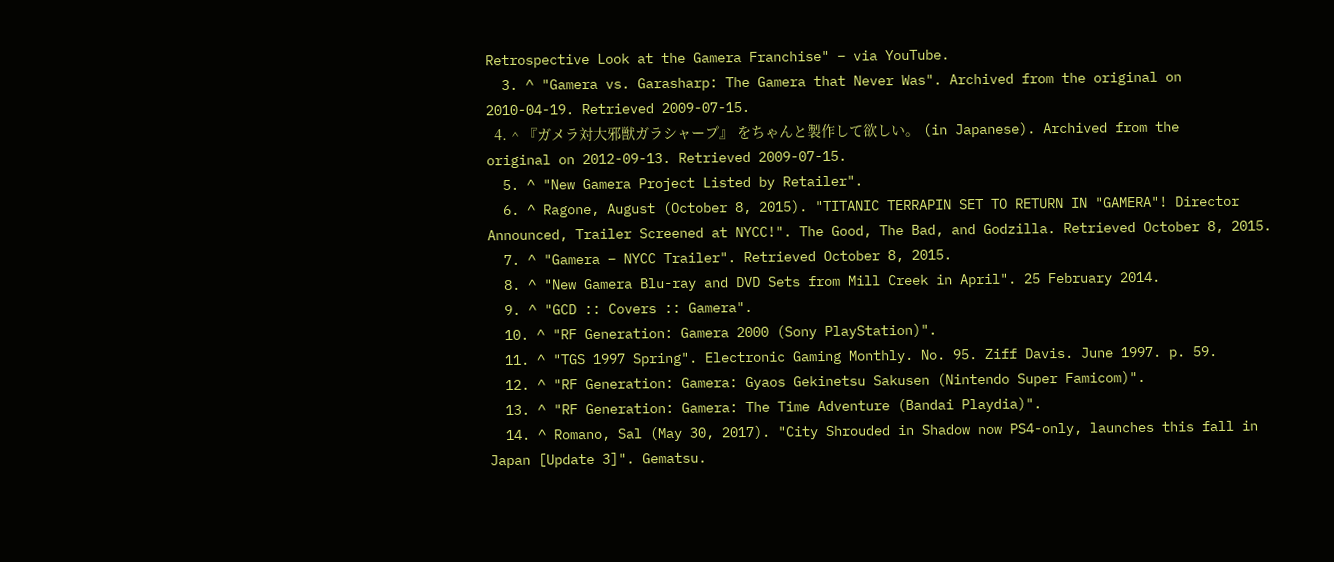Retrospective Look at the Gamera Franchise" – via YouTube.
  3. ^ "Gamera vs. Garasharp: The Gamera that Never Was". Archived from the original on 2010-04-19. Retrieved 2009-07-15.
  4. ^ 『ガメラ対大邪獣ガラシャープ』 をちゃんと製作して欲しい。 (in Japanese). Archived from the original on 2012-09-13. Retrieved 2009-07-15.
  5. ^ "New Gamera Project Listed by Retailer".
  6. ^ Ragone, August (October 8, 2015). "TITANIC TERRAPIN SET TO RETURN IN "GAMERA"! Director Announced, Trailer Screened at NYCC!". The Good, The Bad, and Godzilla. Retrieved October 8, 2015.
  7. ^ "Gamera – NYCC Trailer". Retrieved October 8, 2015.
  8. ^ "New Gamera Blu-ray and DVD Sets from Mill Creek in April". 25 February 2014.
  9. ^ "GCD :: Covers :: Gamera".
  10. ^ "RF Generation: Gamera 2000 (Sony PlayStation)".
  11. ^ "TGS 1997 Spring". Electronic Gaming Monthly. No. 95. Ziff Davis. June 1997. p. 59.
  12. ^ "RF Generation: Gamera: Gyaos Gekinetsu Sakusen (Nintendo Super Famicom)".
  13. ^ "RF Generation: Gamera: The Time Adventure (Bandai Playdia)".
  14. ^ Romano, Sal (May 30, 2017). "City Shrouded in Shadow now PS4-only, launches this fall in Japan [Update 3]". Gematsu.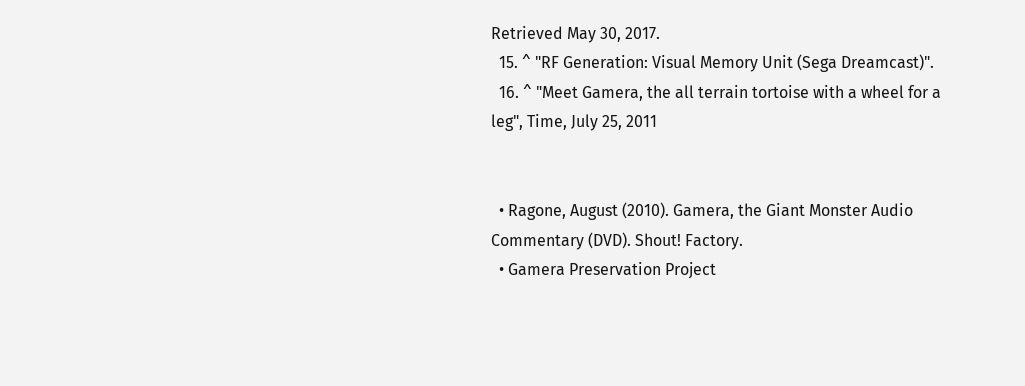Retrieved May 30, 2017.
  15. ^ "RF Generation: Visual Memory Unit (Sega Dreamcast)".
  16. ^ "Meet Gamera, the all terrain tortoise with a wheel for a leg", Time, July 25, 2011


  • Ragone, August (2010). Gamera, the Giant Monster Audio Commentary (DVD). Shout! Factory.
  • Gamera Preservation Project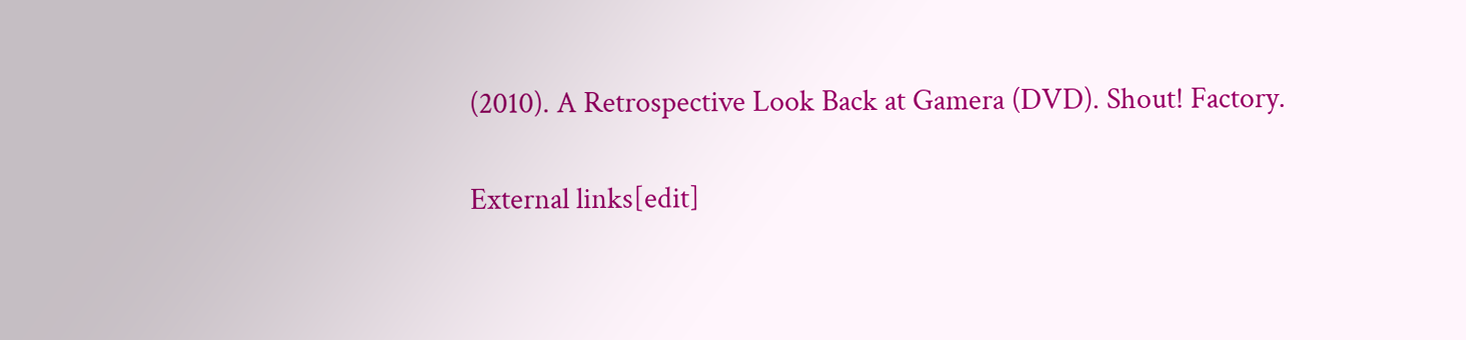(2010). A Retrospective Look Back at Gamera (DVD). Shout! Factory.

External links[edit]